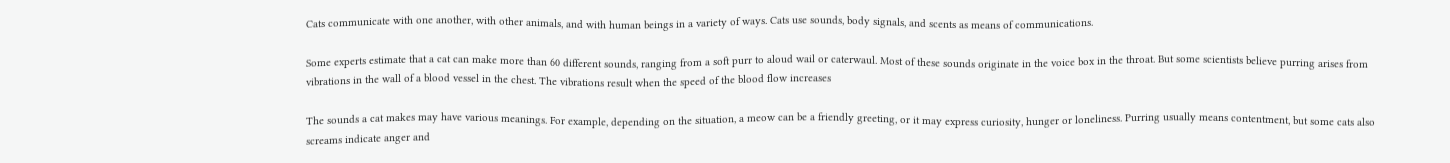Cats communicate with one another, with other animals, and with human beings in a variety of ways. Cats use sounds, body signals, and scents as means of communications.

Some experts estimate that a cat can make more than 60 different sounds, ranging from a soft purr to aloud wail or caterwaul. Most of these sounds originate in the voice box in the throat. But some scientists believe purring arises from vibrations in the wall of a blood vessel in the chest. The vibrations result when the speed of the blood flow increases

The sounds a cat makes may have various meanings. For example, depending on the situation, a meow can be a friendly greeting, or it may express curiosity, hunger or loneliness. Purring usually means contentment, but some cats also screams indicate anger and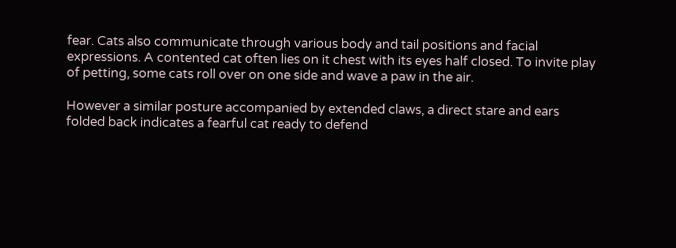fear. Cats also communicate through various body and tail positions and facial expressions. A contented cat often lies on it chest with its eyes half closed. To invite play of petting, some cats roll over on one side and wave a paw in the air.

However a similar posture accompanied by extended claws, a direct stare and ears folded back indicates a fearful cat ready to defend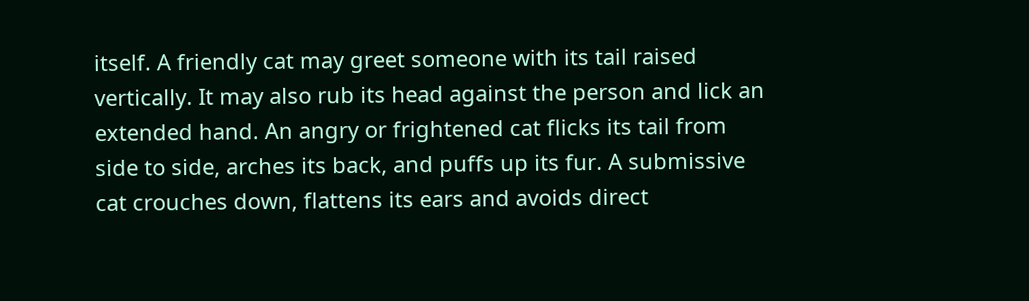itself. A friendly cat may greet someone with its tail raised vertically. It may also rub its head against the person and lick an extended hand. An angry or frightened cat flicks its tail from side to side, arches its back, and puffs up its fur. A submissive cat crouches down, flattens its ears and avoids direct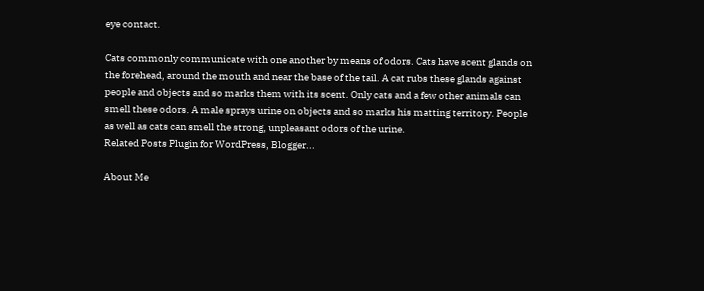eye contact.

Cats commonly communicate with one another by means of odors. Cats have scent glands on the forehead, around the mouth and near the base of the tail. A cat rubs these glands against people and objects and so marks them with its scent. Only cats and a few other animals can smell these odors. A male sprays urine on objects and so marks his matting territory. People as well as cats can smell the strong, unpleasant odors of the urine.
Related Posts Plugin for WordPress, Blogger...

About Me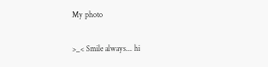My photo

>_< Smile always... hi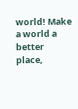world! Make a world a better place,